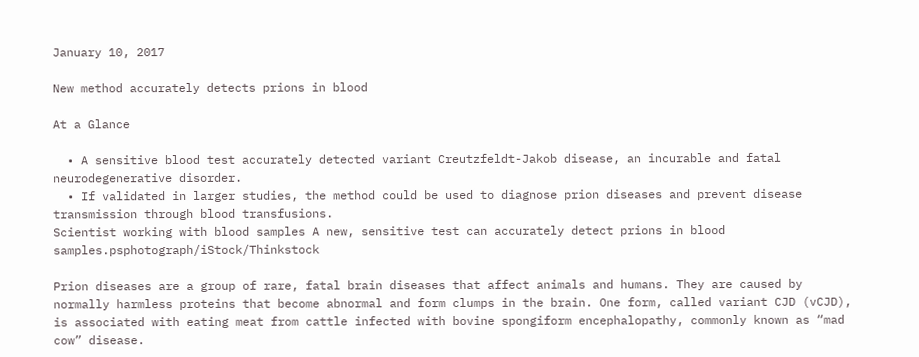January 10, 2017

New method accurately detects prions in blood

At a Glance

  • A sensitive blood test accurately detected variant Creutzfeldt-Jakob disease, an incurable and fatal neurodegenerative disorder.
  • If validated in larger studies, the method could be used to diagnose prion diseases and prevent disease transmission through blood transfusions.
Scientist working with blood samples A new, sensitive test can accurately detect prions in blood samples.psphotograph/iStock/Thinkstock

Prion diseases are a group of rare, fatal brain diseases that affect animals and humans. They are caused by normally harmless proteins that become abnormal and form clumps in the brain. One form, called variant CJD (vCJD), is associated with eating meat from cattle infected with bovine spongiform encephalopathy, commonly known as “mad cow” disease.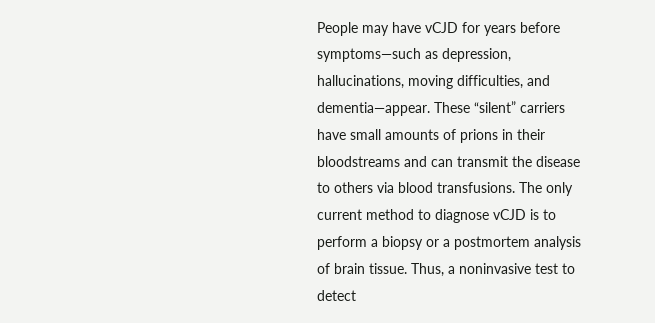People may have vCJD for years before symptoms—such as depression, hallucinations, moving difficulties, and dementia—appear. These “silent” carriers have small amounts of prions in their bloodstreams and can transmit the disease to others via blood transfusions. The only current method to diagnose vCJD is to perform a biopsy or a postmortem analysis of brain tissue. Thus, a noninvasive test to detect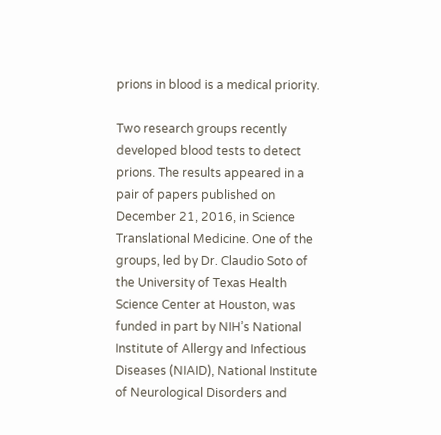prions in blood is a medical priority.

Two research groups recently developed blood tests to detect prions. The results appeared in a pair of papers published on December 21, 2016, in Science Translational Medicine. One of the groups, led by Dr. Claudio Soto of the University of Texas Health Science Center at Houston, was funded in part by NIH’s National Institute of Allergy and Infectious Diseases (NIAID), National Institute of Neurological Disorders and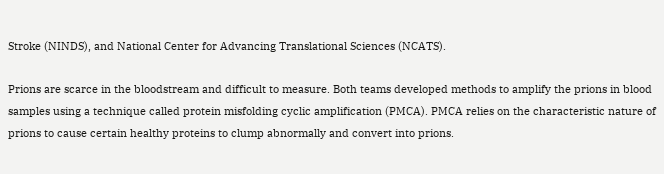Stroke (NINDS), and National Center for Advancing Translational Sciences (NCATS).

Prions are scarce in the bloodstream and difficult to measure. Both teams developed methods to amplify the prions in blood samples using a technique called protein misfolding cyclic amplification (PMCA). PMCA relies on the characteristic nature of prions to cause certain healthy proteins to clump abnormally and convert into prions.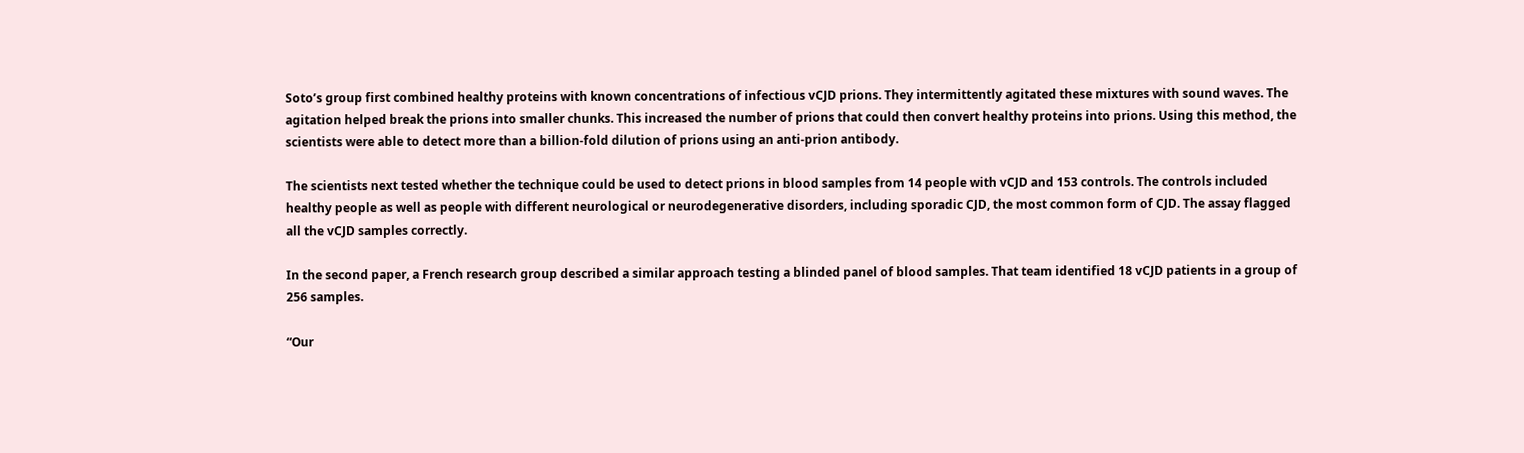Soto’s group first combined healthy proteins with known concentrations of infectious vCJD prions. They intermittently agitated these mixtures with sound waves. The agitation helped break the prions into smaller chunks. This increased the number of prions that could then convert healthy proteins into prions. Using this method, the scientists were able to detect more than a billion-fold dilution of prions using an anti-prion antibody.

The scientists next tested whether the technique could be used to detect prions in blood samples from 14 people with vCJD and 153 controls. The controls included healthy people as well as people with different neurological or neurodegenerative disorders, including sporadic CJD, the most common form of CJD. The assay flagged all the vCJD samples correctly.

In the second paper, a French research group described a similar approach testing a blinded panel of blood samples. That team identified 18 vCJD patients in a group of 256 samples.

“Our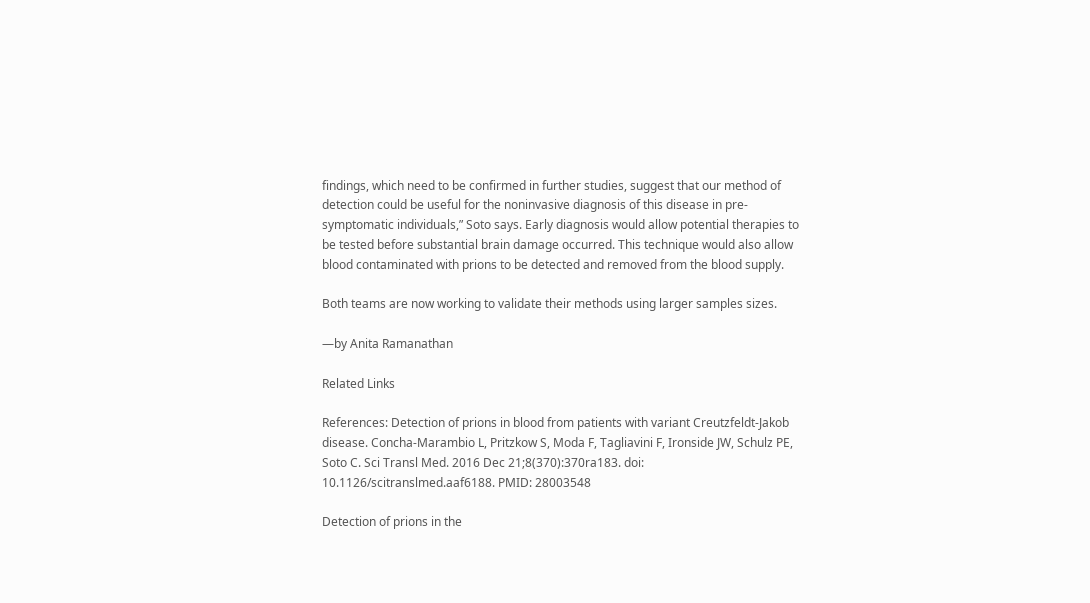findings, which need to be confirmed in further studies, suggest that our method of detection could be useful for the noninvasive diagnosis of this disease in pre-symptomatic individuals,” Soto says. Early diagnosis would allow potential therapies to be tested before substantial brain damage occurred. This technique would also allow blood contaminated with prions to be detected and removed from the blood supply.

Both teams are now working to validate their methods using larger samples sizes.

―by Anita Ramanathan

Related Links

References: Detection of prions in blood from patients with variant Creutzfeldt-Jakob disease. Concha-Marambio L, Pritzkow S, Moda F, Tagliavini F, Ironside JW, Schulz PE, Soto C. Sci Transl Med. 2016 Dec 21;8(370):370ra183. doi: 10.1126/scitranslmed.aaf6188. PMID: 28003548

Detection of prions in the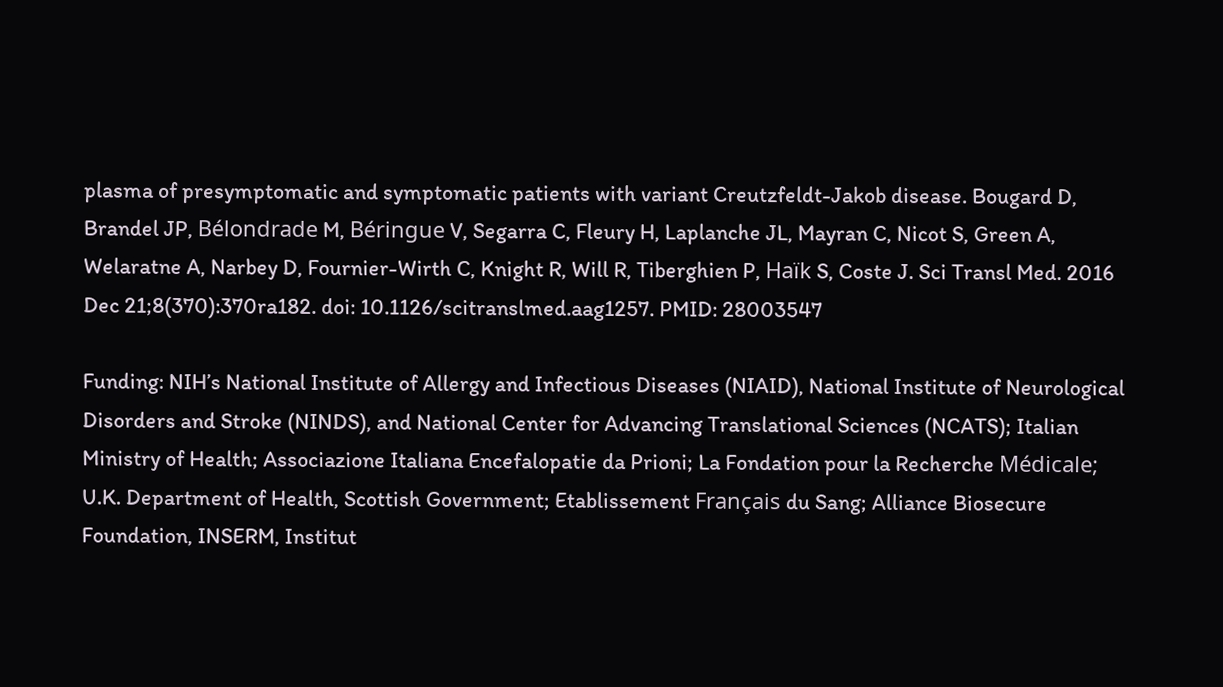plasma of presymptomatic and symptomatic patients with variant Creutzfeldt-Jakob disease. Bougard D, Brandel JP, Bélondrade M, Béringue V, Segarra C, Fleury H, Laplanche JL, Mayran C, Nicot S, Green A, Welaratne A, Narbey D, Fournier-Wirth C, Knight R, Will R, Tiberghien P, Haïk S, Coste J. Sci Transl Med. 2016 Dec 21;8(370):370ra182. doi: 10.1126/scitranslmed.aag1257. PMID: 28003547

Funding: NIH’s National Institute of Allergy and Infectious Diseases (NIAID), National Institute of Neurological Disorders and Stroke (NINDS), and National Center for Advancing Translational Sciences (NCATS); Italian Ministry of Health; Associazione Italiana Encefalopatie da Prioni; La Fondation pour la Recherche Médicale; U.K. Department of Health, Scottish Government; Etablissement Français du Sang; Alliance Biosecure Foundation, INSERM, Institut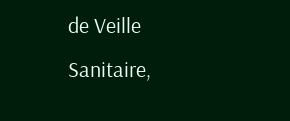de Veille Sanitaire,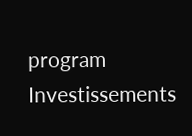program Investissements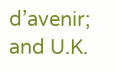d’avenir; and U.K.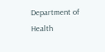Department of Health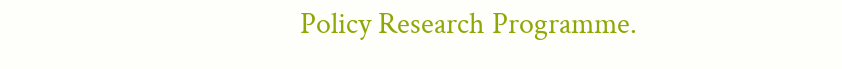Policy Research Programme.